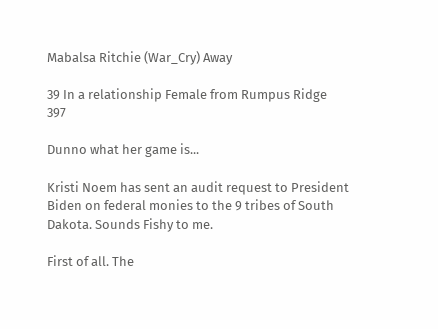Mabalsa Ritchie (War_Cry) Away

39 In a relationship Female from Rumpus Ridge       397

Dunno what her game is...

Kristi Noem has sent an audit request to President Biden on federal monies to the 9 tribes of South Dakota. Sounds Fishy to me.

First of all. The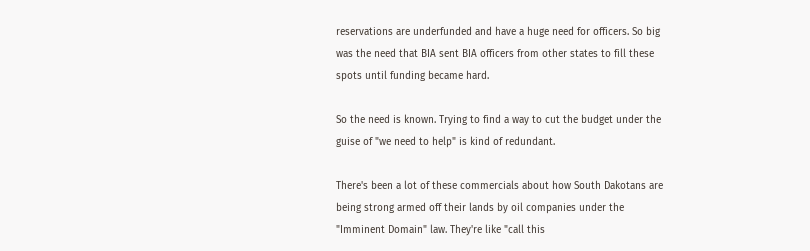reservations are underfunded and have a huge need for officers. So big was the need that BIA sent BIA officers from other states to fill these spots until funding became hard.

So the need is known. Trying to find a way to cut the budget under the guise of "we need to help" is kind of redundant.

There's been a lot of these commercials about how South Dakotans are being strong armed off their lands by oil companies under the "Imminent Domain" law. They're like "call this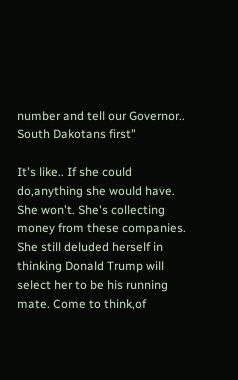number and tell our Governor.. South Dakotans first"

It's like.. If she could do,anything she would have. She won't. She's collecting money from these companies. She still deluded herself in thinking Donald Trump will select her to be his running mate. Come to think,of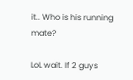it.. Who is his running mate?

LoL wait. If 2 guys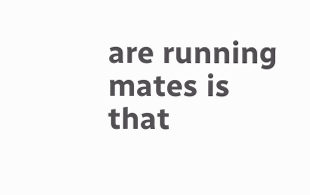are running mates is that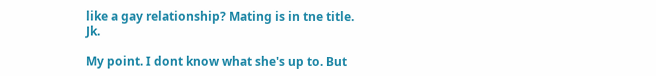like a gay relationship? Mating is in tne title. Jk.

My point. I dont know what she's up to. But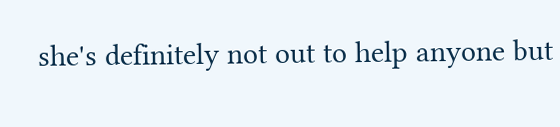she's definitely not out to help anyone but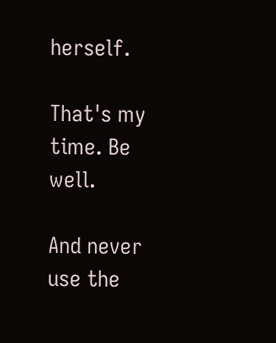herself.

That's my time. Be well.

And never use the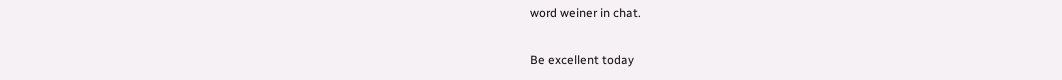word weiner in chat.

Be excellent today